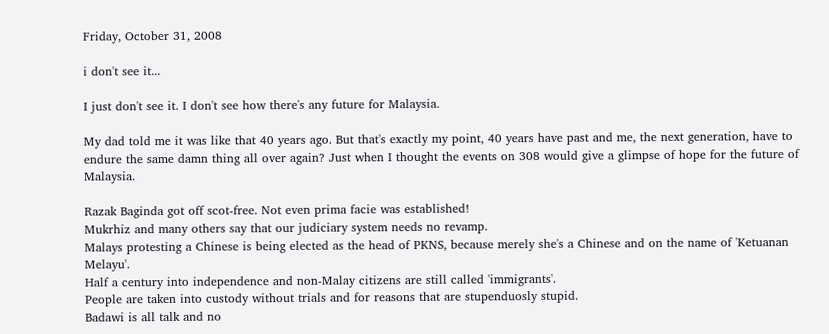Friday, October 31, 2008

i don't see it...

I just don't see it. I don't see how there's any future for Malaysia.

My dad told me it was like that 40 years ago. But that's exactly my point, 40 years have past and me, the next generation, have to endure the same damn thing all over again? Just when I thought the events on 308 would give a glimpse of hope for the future of Malaysia.

Razak Baginda got off scot-free. Not even prima facie was established!
Mukrhiz and many others say that our judiciary system needs no revamp.
Malays protesting a Chinese is being elected as the head of PKNS, because merely she's a Chinese and on the name of 'Ketuanan Melayu'.
Half a century into independence and non-Malay citizens are still called 'immigrants'.
People are taken into custody without trials and for reasons that are stupenduosly stupid.
Badawi is all talk and no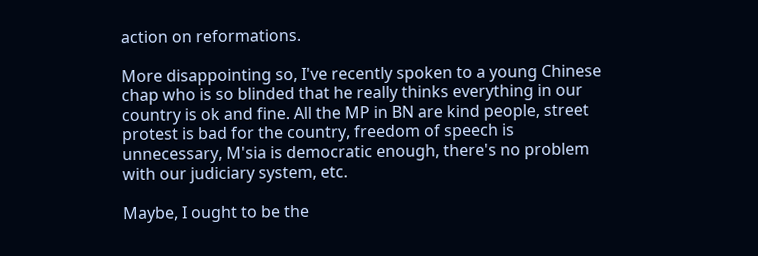action on reformations.

More disappointing so, I've recently spoken to a young Chinese chap who is so blinded that he really thinks everything in our country is ok and fine. All the MP in BN are kind people, street protest is bad for the country, freedom of speech is unnecessary, M'sia is democratic enough, there's no problem with our judiciary system, etc.

Maybe, I ought to be the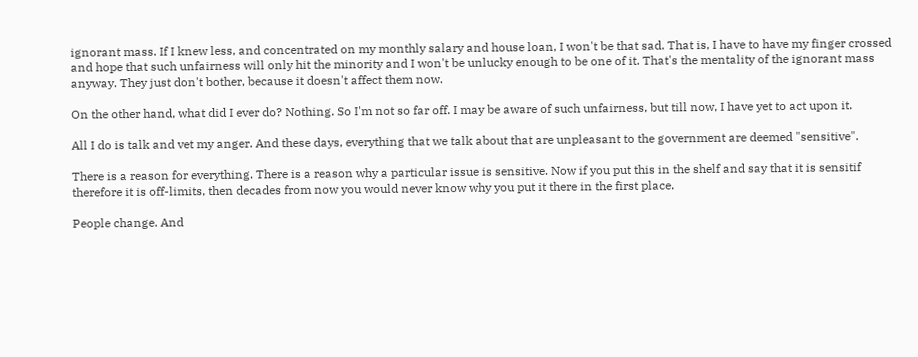ignorant mass. If I knew less, and concentrated on my monthly salary and house loan, I won't be that sad. That is, I have to have my finger crossed and hope that such unfairness will only hit the minority and I won't be unlucky enough to be one of it. That's the mentality of the ignorant mass anyway. They just don't bother, because it doesn't affect them now.

On the other hand, what did I ever do? Nothing. So I'm not so far off. I may be aware of such unfairness, but till now, I have yet to act upon it.

All I do is talk and vet my anger. And these days, everything that we talk about that are unpleasant to the government are deemed "sensitive".

There is a reason for everything. There is a reason why a particular issue is sensitive. Now if you put this in the shelf and say that it is sensitif therefore it is off-limits, then decades from now you would never know why you put it there in the first place.

People change. And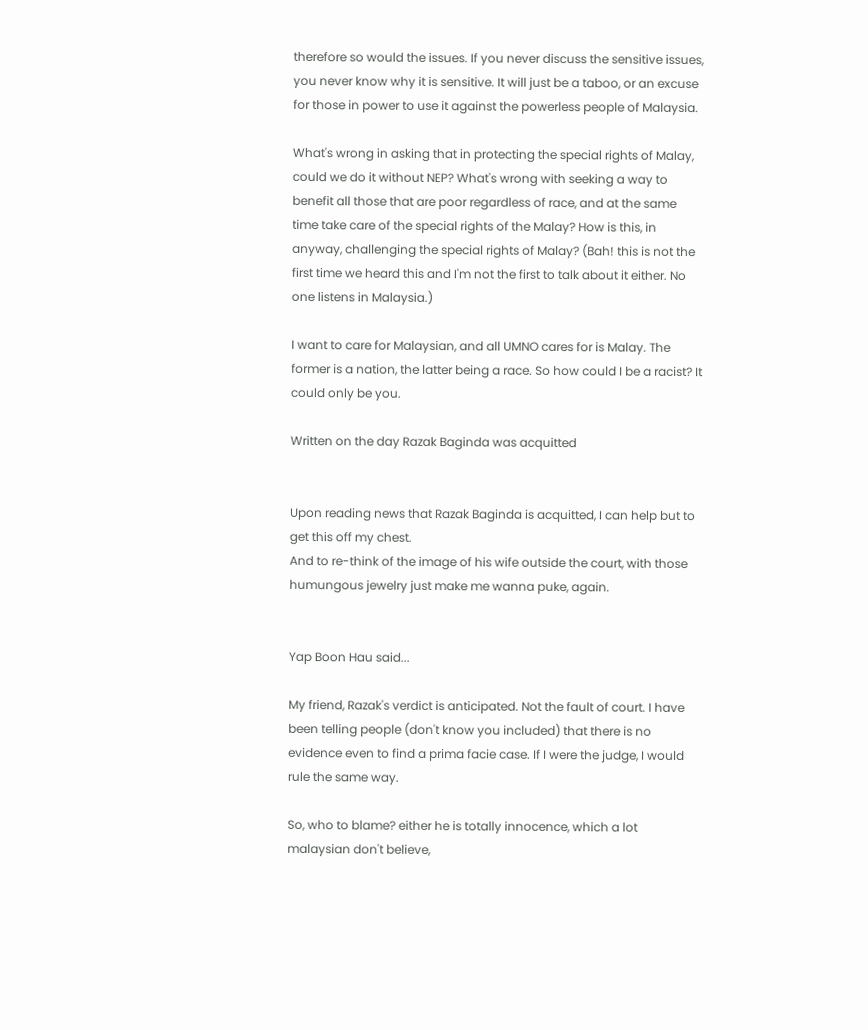therefore so would the issues. If you never discuss the sensitive issues, you never know why it is sensitive. It will just be a taboo, or an excuse for those in power to use it against the powerless people of Malaysia.

What's wrong in asking that in protecting the special rights of Malay, could we do it without NEP? What's wrong with seeking a way to benefit all those that are poor regardless of race, and at the same time take care of the special rights of the Malay? How is this, in anyway, challenging the special rights of Malay? (Bah! this is not the first time we heard this and I'm not the first to talk about it either. No one listens in Malaysia.)

I want to care for Malaysian, and all UMNO cares for is Malay. The former is a nation, the latter being a race. So how could I be a racist? It could only be you.

Written on the day Razak Baginda was acquitted


Upon reading news that Razak Baginda is acquitted, I can help but to get this off my chest.
And to re-think of the image of his wife outside the court, with those humungous jewelry just make me wanna puke, again.


Yap Boon Hau said...

My friend, Razak's verdict is anticipated. Not the fault of court. I have been telling people (don't know you included) that there is no evidence even to find a prima facie case. If I were the judge, I would rule the same way.

So, who to blame? either he is totally innocence, which a lot malaysian don't believe,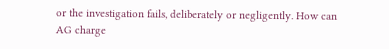or the investigation fails, deliberately or negligently. How can AG charge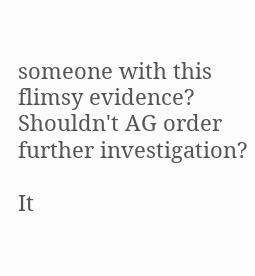someone with this flimsy evidence? Shouldn't AG order further investigation?

It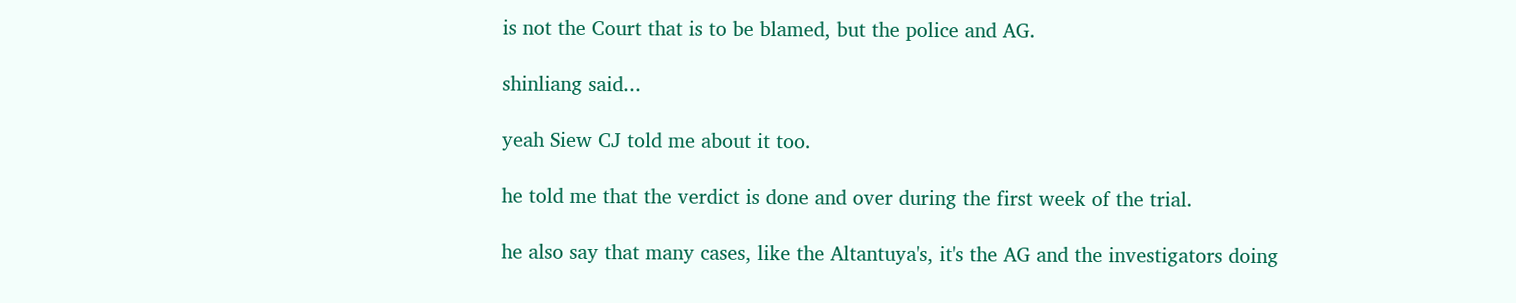is not the Court that is to be blamed, but the police and AG.

shinliang said...

yeah Siew CJ told me about it too.

he told me that the verdict is done and over during the first week of the trial.

he also say that many cases, like the Altantuya's, it's the AG and the investigators doing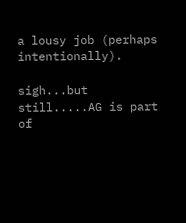a lousy job (perhaps intentionally).

sigh...but still.....AG is part of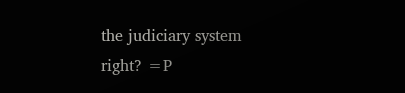the judiciary system right? =P